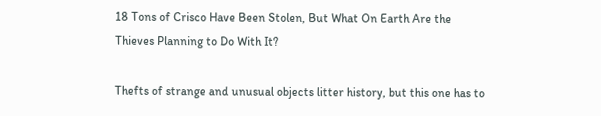18 Tons of Crisco Have Been Stolen, But What On Earth Are the Thieves Planning to Do With It?

Thefts of strange and unusual objects litter history, but this one has to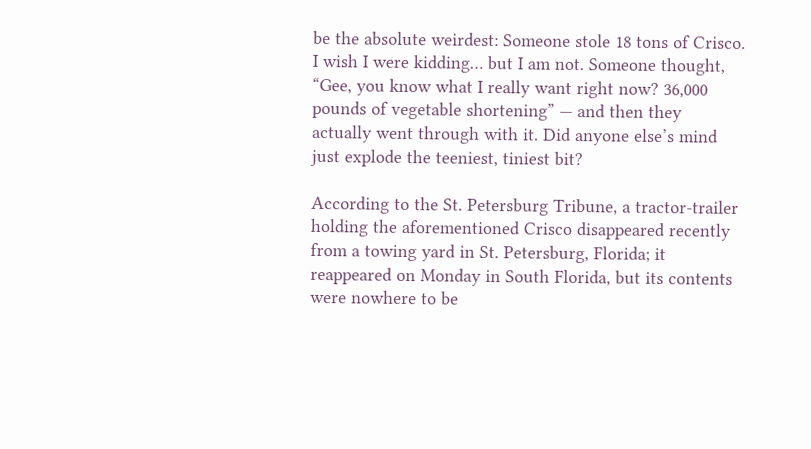be the absolute weirdest: Someone stole 18 tons of Crisco. I wish I were kidding… but I am not. Someone thought, “Gee, you know what I really want right now? 36,000 pounds of vegetable shortening” — and then they actually went through with it. Did anyone else’s mind just explode the teeniest, tiniest bit?

According to the St. Petersburg Tribune, a tractor-trailer holding the aforementioned Crisco disappeared recently from a towing yard in St. Petersburg, Florida; it reappeared on Monday in South Florida, but its contents were nowhere to be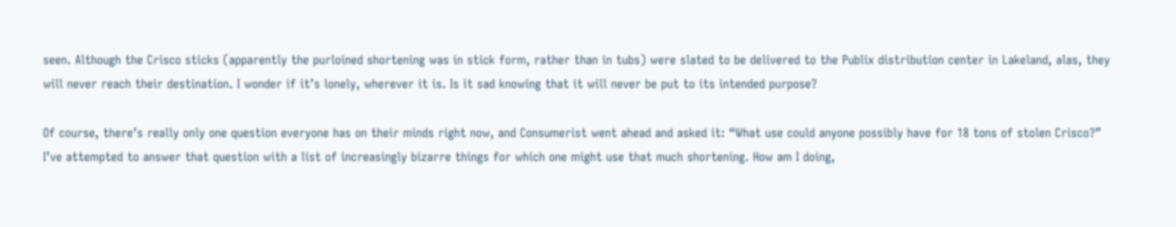seen. Although the Crisco sticks (apparently the purloined shortening was in stick form, rather than in tubs) were slated to be delivered to the Publix distribution center in Lakeland, alas, they will never reach their destination. I wonder if it’s lonely, wherever it is. Is it sad knowing that it will never be put to its intended purpose?

Of course, there’s really only one question everyone has on their minds right now, and Consumerist went ahead and asked it: “What use could anyone possibly have for 18 tons of stolen Crisco?” I’ve attempted to answer that question with a list of increasingly bizarre things for which one might use that much shortening. How am I doing,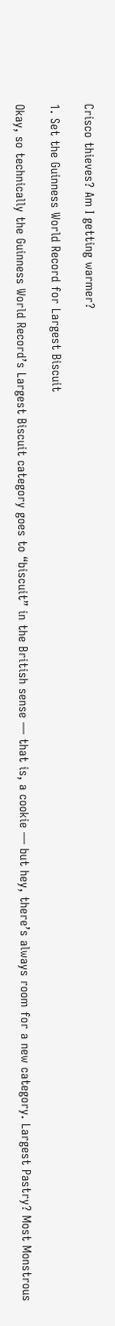Crisco thieves? Am I getting warmer?

1. Set the Guinness World Record for Largest Biscuit

Okay, so technically the Guinness World Record’s Largest Biscuit category goes to “biscuit” in the British sense — that is, a cookie — but hey, there’s always room for a new category. Largest Pastry? Most Monstrous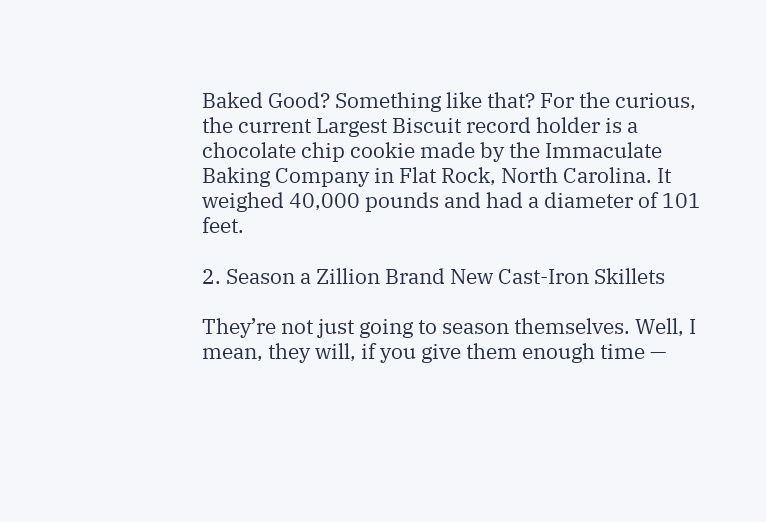Baked Good? Something like that? For the curious, the current Largest Biscuit record holder is a chocolate chip cookie made by the Immaculate Baking Company in Flat Rock, North Carolina. It weighed 40,000 pounds and had a diameter of 101 feet.

2. Season a Zillion Brand New Cast-Iron Skillets

They’re not just going to season themselves. Well, I mean, they will, if you give them enough time —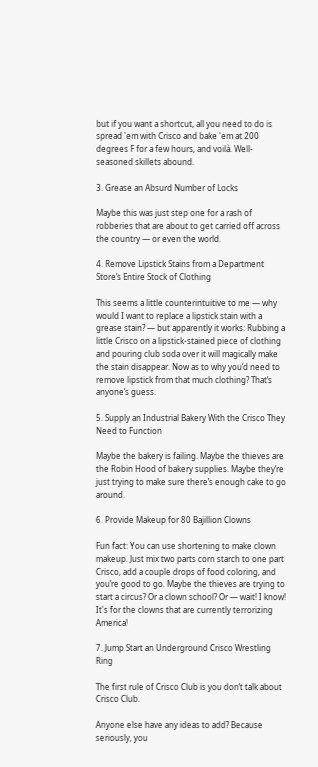but if you want a shortcut, all you need to do is spread 'em with Crisco and bake 'em at 200 degrees F for a few hours, and voilà. Well-seasoned skillets abound.

3. Grease an Absurd Number of Locks

Maybe this was just step one for a rash of robberies that are about to get carried off across the country — or even the world.

4. Remove Lipstick Stains from a Department Store’s Entire Stock of Clothing

This seems a little counterintuitive to me — why would I want to replace a lipstick stain with a grease stain? — but apparently it works: Rubbing a little Crisco on a lipstick-stained piece of clothing and pouring club soda over it will magically make the stain disappear. Now as to why you’d need to remove lipstick from that much clothing? That’s anyone’s guess.

5. Supply an Industrial Bakery With the Crisco They Need to Function

Maybe the bakery is failing. Maybe the thieves are the Robin Hood of bakery supplies. Maybe they’re just trying to make sure there’s enough cake to go around.

6. Provide Makeup for 80 Bajillion Clowns

Fun fact: You can use shortening to make clown makeup. Just mix two parts corn starch to one part Crisco, add a couple drops of food coloring, and you’re good to go. Maybe the thieves are trying to start a circus? Or a clown school? Or — wait! I know! It's for the clowns that are currently terrorizing America!

7. Jump Start an Underground Crisco Wrestling Ring

The first rule of Crisco Club is you don’t talk about Crisco Club.

Anyone else have any ideas to add? Because seriously, you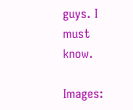guys. I must know.

Images: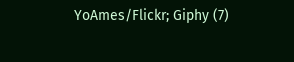YoAmes/Flickr; Giphy (7)